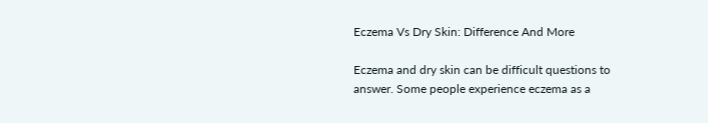Eczema Vs Dry Skin: Difference And More

Eczema and dry skin can be difficult questions to answer. Some people experience eczema as a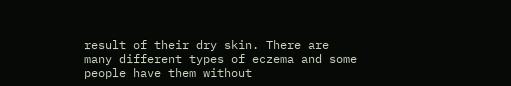result of their dry skin. There are many different types of eczema and some people have them without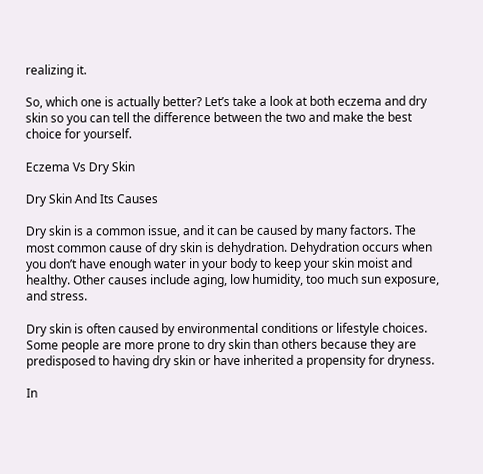realizing it.

So, which one is actually better? Let’s take a look at both eczema and dry skin so you can tell the difference between the two and make the best choice for yourself.

Eczema Vs Dry Skin

Dry Skin And Its Causes

Dry skin is a common issue, and it can be caused by many factors. The most common cause of dry skin is dehydration. Dehydration occurs when you don’t have enough water in your body to keep your skin moist and healthy. Other causes include aging, low humidity, too much sun exposure, and stress.

Dry skin is often caused by environmental conditions or lifestyle choices. Some people are more prone to dry skin than others because they are predisposed to having dry skin or have inherited a propensity for dryness.

In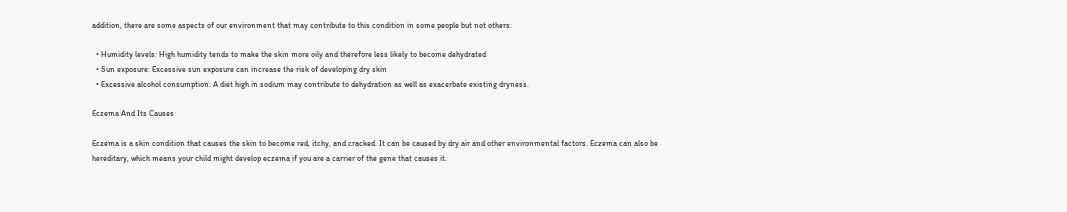addition, there are some aspects of our environment that may contribute to this condition in some people but not others:

  • Humidity levels: High humidity tends to make the skin more oily and therefore less likely to become dehydrated
  • Sun exposure: Excessive sun exposure can increase the risk of developing dry skin
  • Excessive alcohol consumption: A diet high in sodium may contribute to dehydration as well as exacerbate existing dryness.

Eczema And Its Causes

Eczema is a skin condition that causes the skin to become red, itchy, and cracked. It can be caused by dry air and other environmental factors. Eczema can also be hereditary, which means your child might develop eczema if you are a carrier of the gene that causes it.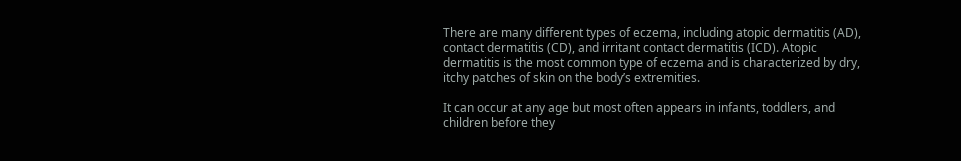There are many different types of eczema, including atopic dermatitis (AD), contact dermatitis (CD), and irritant contact dermatitis (ICD). Atopic dermatitis is the most common type of eczema and is characterized by dry, itchy patches of skin on the body’s extremities.

It can occur at any age but most often appears in infants, toddlers, and children before they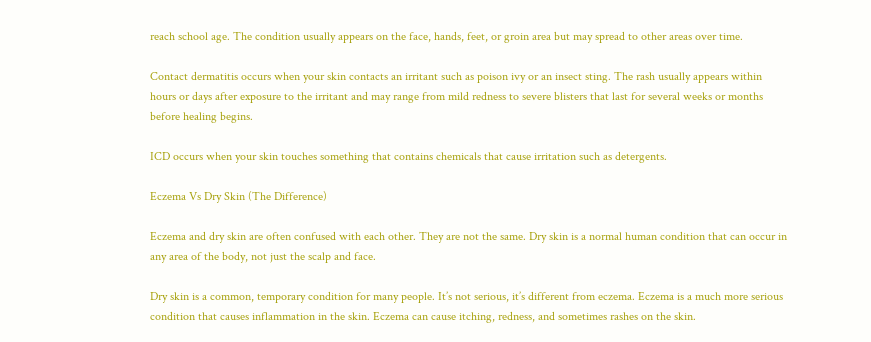reach school age. The condition usually appears on the face, hands, feet, or groin area but may spread to other areas over time.

Contact dermatitis occurs when your skin contacts an irritant such as poison ivy or an insect sting. The rash usually appears within hours or days after exposure to the irritant and may range from mild redness to severe blisters that last for several weeks or months before healing begins.

ICD occurs when your skin touches something that contains chemicals that cause irritation such as detergents.

Eczema Vs Dry Skin (The Difference)

Eczema and dry skin are often confused with each other. They are not the same. Dry skin is a normal human condition that can occur in any area of the body, not just the scalp and face.

Dry skin is a common, temporary condition for many people. It’s not serious, it’s different from eczema. Eczema is a much more serious condition that causes inflammation in the skin. Eczema can cause itching, redness, and sometimes rashes on the skin.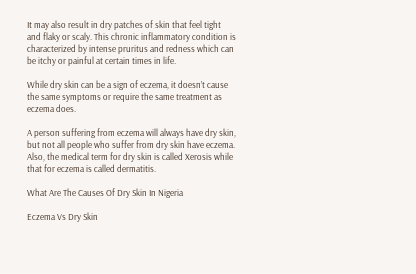It may also result in dry patches of skin that feel tight and flaky or scaly. This chronic inflammatory condition is characterized by intense pruritus and redness which can be itchy or painful at certain times in life.

While dry skin can be a sign of eczema, it doesn’t cause the same symptoms or require the same treatment as eczema does.

A person suffering from eczema will always have dry skin, but not all people who suffer from dry skin have eczema. Also, the medical term for dry skin is called Xerosis while that for eczema is called dermatitis.

What Are The Causes Of Dry Skin In Nigeria

Eczema Vs Dry Skin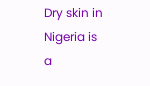Dry skin in Nigeria is a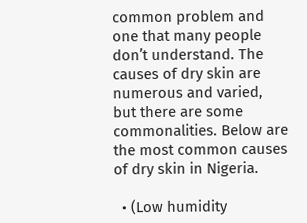common problem and one that many people don’t understand. The causes of dry skin are numerous and varied, but there are some commonalities. Below are the most common causes of dry skin in Nigeria.

  • (Low humidity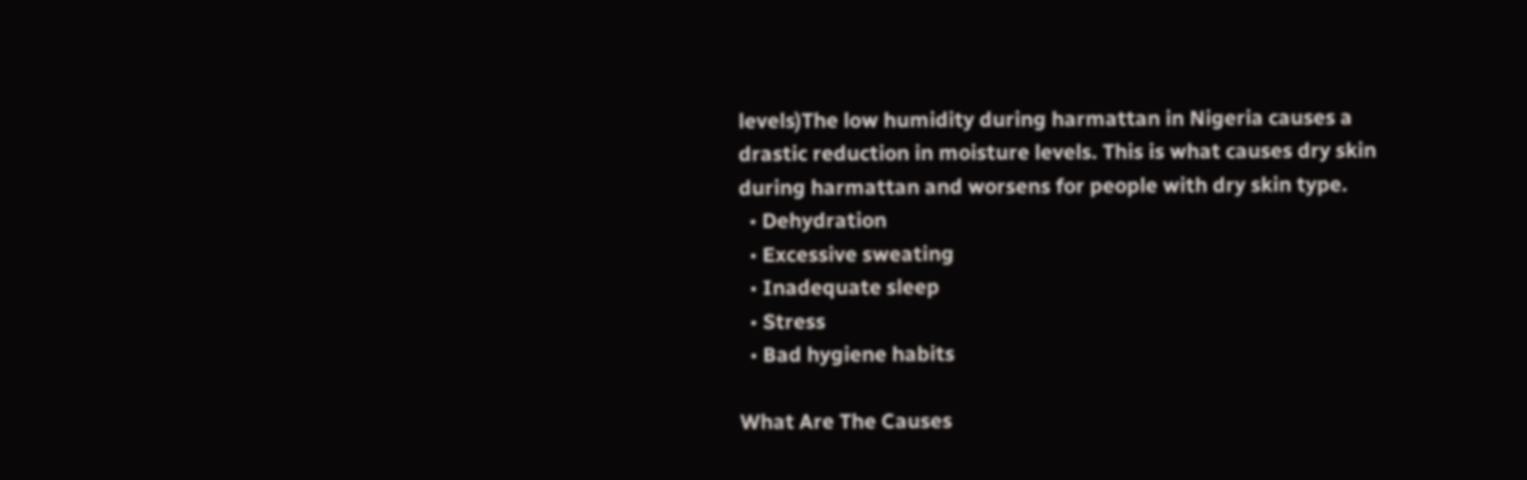levels)The low humidity during harmattan in Nigeria causes a drastic reduction in moisture levels. This is what causes dry skin during harmattan and worsens for people with dry skin type.
  • Dehydration
  • Excessive sweating
  • Inadequate sleep
  • Stress
  • Bad hygiene habits

What Are The Causes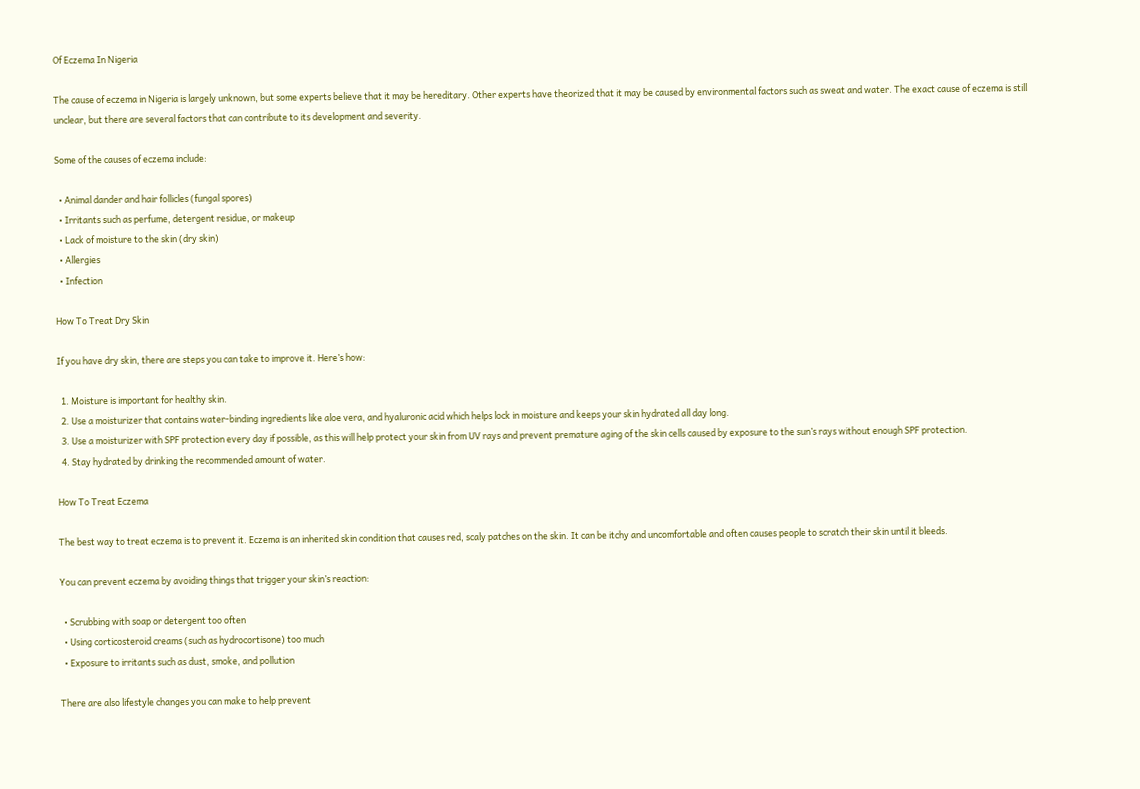Of Eczema In Nigeria

The cause of eczema in Nigeria is largely unknown, but some experts believe that it may be hereditary. Other experts have theorized that it may be caused by environmental factors such as sweat and water. The exact cause of eczema is still unclear, but there are several factors that can contribute to its development and severity.

Some of the causes of eczema include:

  • Animal dander and hair follicles (fungal spores)
  • Irritants such as perfume, detergent residue, or makeup
  • Lack of moisture to the skin (dry skin)
  • Allergies
  • Infection

How To Treat Dry Skin

If you have dry skin, there are steps you can take to improve it. Here’s how:

  1. Moisture is important for healthy skin.
  2. Use a moisturizer that contains water-binding ingredients like aloe vera, and hyaluronic acid which helps lock in moisture and keeps your skin hydrated all day long.
  3. Use a moisturizer with SPF protection every day if possible, as this will help protect your skin from UV rays and prevent premature aging of the skin cells caused by exposure to the sun’s rays without enough SPF protection.
  4. Stay hydrated by drinking the recommended amount of water.

How To Treat Eczema

The best way to treat eczema is to prevent it. Eczema is an inherited skin condition that causes red, scaly patches on the skin. It can be itchy and uncomfortable and often causes people to scratch their skin until it bleeds.

You can prevent eczema by avoiding things that trigger your skin’s reaction:

  • Scrubbing with soap or detergent too often
  • Using corticosteroid creams (such as hydrocortisone) too much
  • Exposure to irritants such as dust, smoke, and pollution

There are also lifestyle changes you can make to help prevent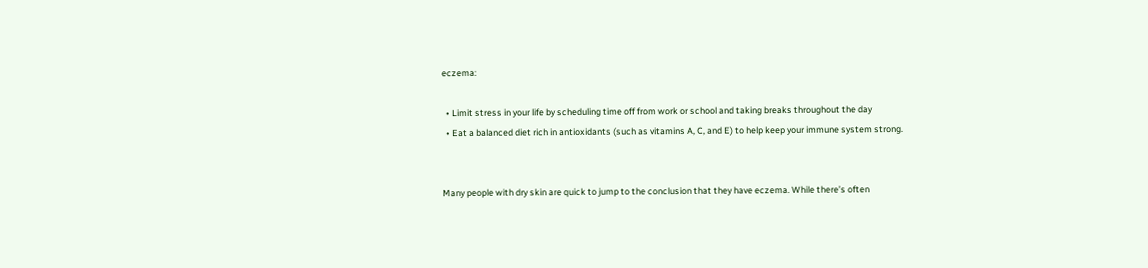eczema:

  • Limit stress in your life by scheduling time off from work or school and taking breaks throughout the day
  • Eat a balanced diet rich in antioxidants (such as vitamins A, C, and E) to help keep your immune system strong.


Many people with dry skin are quick to jump to the conclusion that they have eczema. While there’s often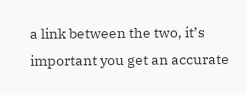a link between the two, it’s important you get an accurate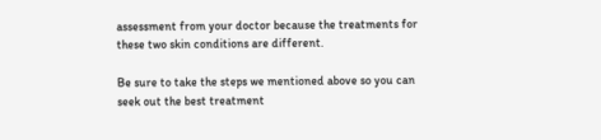assessment from your doctor because the treatments for these two skin conditions are different.

Be sure to take the steps we mentioned above so you can seek out the best treatment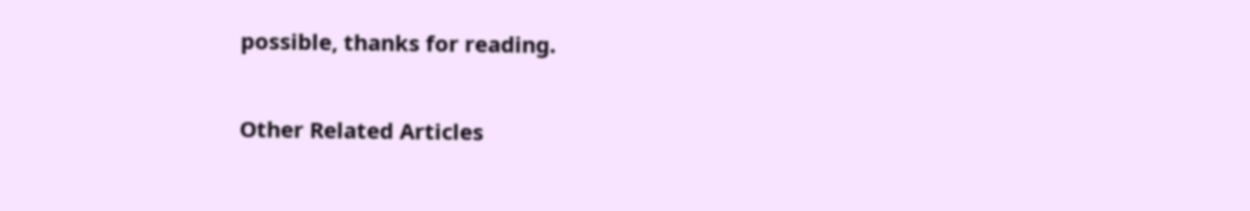possible, thanks for reading.

Other Related Articles